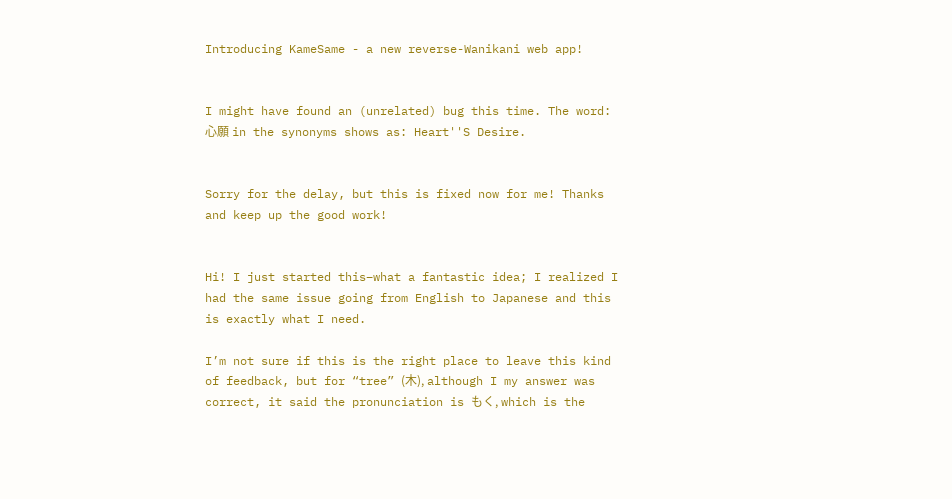Introducing KameSame - a new reverse-Wanikani web app!


I might have found an (unrelated) bug this time. The word: 心願 in the synonyms shows as: Heart''S Desire.


Sorry for the delay, but this is fixed now for me! Thanks and keep up the good work!


Hi! I just started this–what a fantastic idea; I realized I had the same issue going from English to Japanese and this is exactly what I need.

I’m not sure if this is the right place to leave this kind of feedback, but for “tree” (木), although I my answer was correct, it said the pronunciation is もく, which is the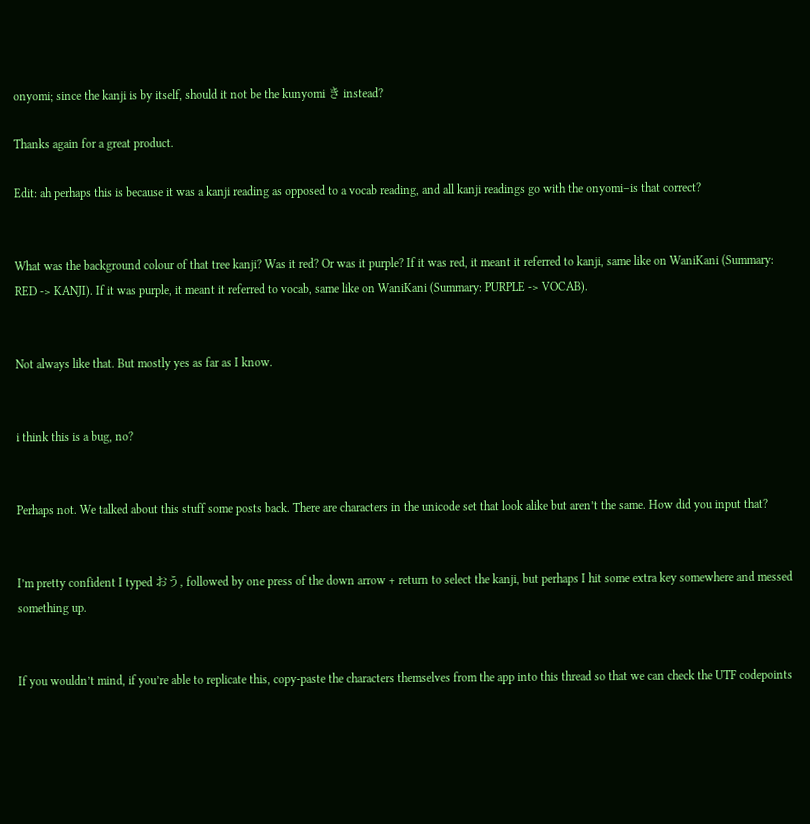onyomi; since the kanji is by itself, should it not be the kunyomi き instead?

Thanks again for a great product.

Edit: ah perhaps this is because it was a kanji reading as opposed to a vocab reading, and all kanji readings go with the onyomi–is that correct?


What was the background colour of that tree kanji? Was it red? Or was it purple? If it was red, it meant it referred to kanji, same like on WaniKani (Summary: RED -> KANJI). If it was purple, it meant it referred to vocab, same like on WaniKani (Summary: PURPLE -> VOCAB).


Not always like that. But mostly yes as far as I know.


i think this is a bug, no?


Perhaps not. We talked about this stuff some posts back. There are characters in the unicode set that look alike but aren’t the same. How did you input that?


I’m pretty confident I typed おう, followed by one press of the down arrow + return to select the kanji, but perhaps I hit some extra key somewhere and messed something up.


If you wouldn’t mind, if you’re able to replicate this, copy-paste the characters themselves from the app into this thread so that we can check the UTF codepoints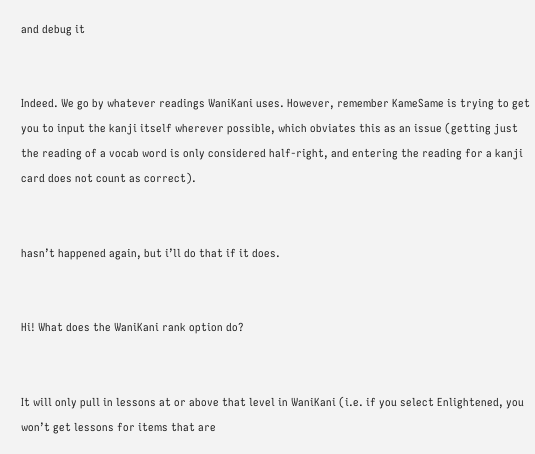and debug it


Indeed. We go by whatever readings WaniKani uses. However, remember KameSame is trying to get you to input the kanji itself wherever possible, which obviates this as an issue (getting just the reading of a vocab word is only considered half-right, and entering the reading for a kanji card does not count as correct).


hasn’t happened again, but i’ll do that if it does.


Hi! What does the WaniKani rank option do?


It will only pull in lessons at or above that level in WaniKani (i.e. if you select Enlightened, you won’t get lessons for items that are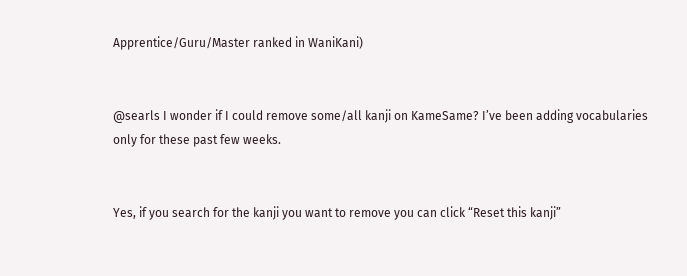Apprentice/Guru/Master ranked in WaniKani)


@searls I wonder if I could remove some/all kanji on KameSame? I’ve been adding vocabularies only for these past few weeks.


Yes, if you search for the kanji you want to remove you can click “Reset this kanji”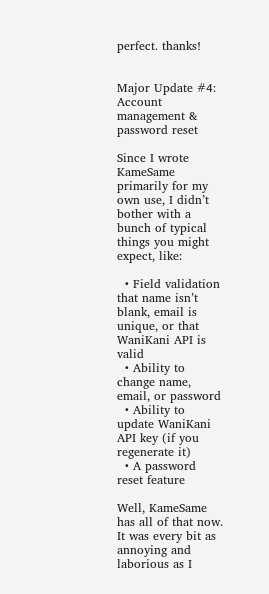perfect. thanks!


Major Update #4: Account management & password reset

Since I wrote KameSame primarily for my own use, I didn’t bother with a bunch of typical things you might expect, like:

  • Field validation that name isn’t blank, email is unique, or that WaniKani API is valid
  • Ability to change name, email, or password
  • Ability to update WaniKani API key (if you regenerate it)
  • A password reset feature

Well, KameSame has all of that now. It was every bit as annoying and laborious as I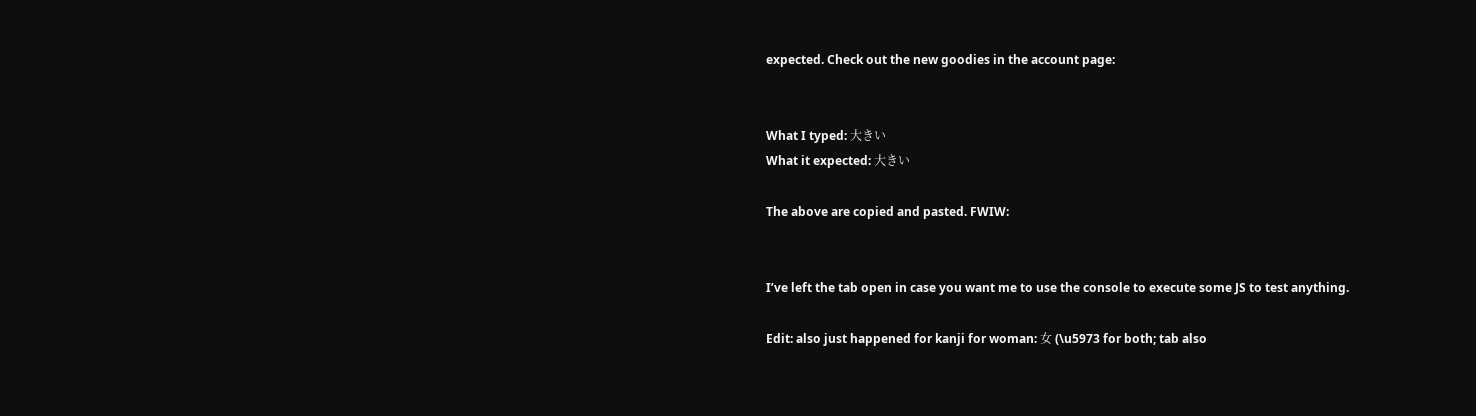expected. Check out the new goodies in the account page:


What I typed: 大きい
What it expected: 大きい

The above are copied and pasted. FWIW:


I’ve left the tab open in case you want me to use the console to execute some JS to test anything.

Edit: also just happened for kanji for woman: 女 (\u5973 for both; tab also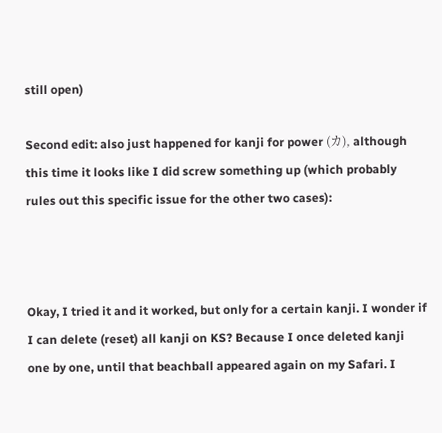still open)

Second edit: also just happened for kanji for power (カ), although this time it looks like I did screw something up (which probably rules out this specific issue for the other two cases):



Okay, I tried it and it worked, but only for a certain kanji. I wonder if I can delete (reset) all kanji on KS? Because I once deleted kanji one by one, until that beachball appeared again on my Safari. I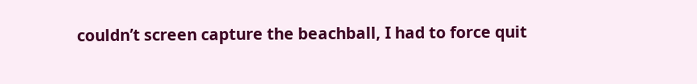couldn’t screen capture the beachball, I had to force quit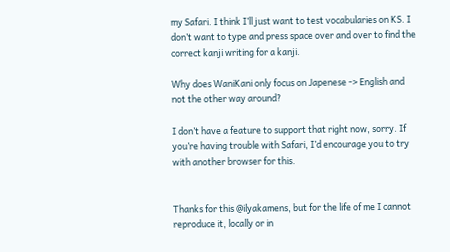my Safari. I think I’ll just want to test vocabularies on KS. I don’t want to type and press space over and over to find the correct kanji writing for a kanji.

Why does WaniKani only focus on Japenese -> English and not the other way around?

I don’t have a feature to support that right now, sorry. If you’re having trouble with Safari, I’d encourage you to try with another browser for this.


Thanks for this @ilyakamens, but for the life of me I cannot reproduce it, locally or in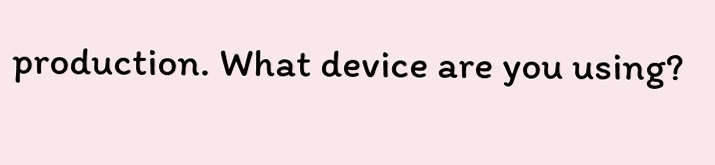production. What device are you using?